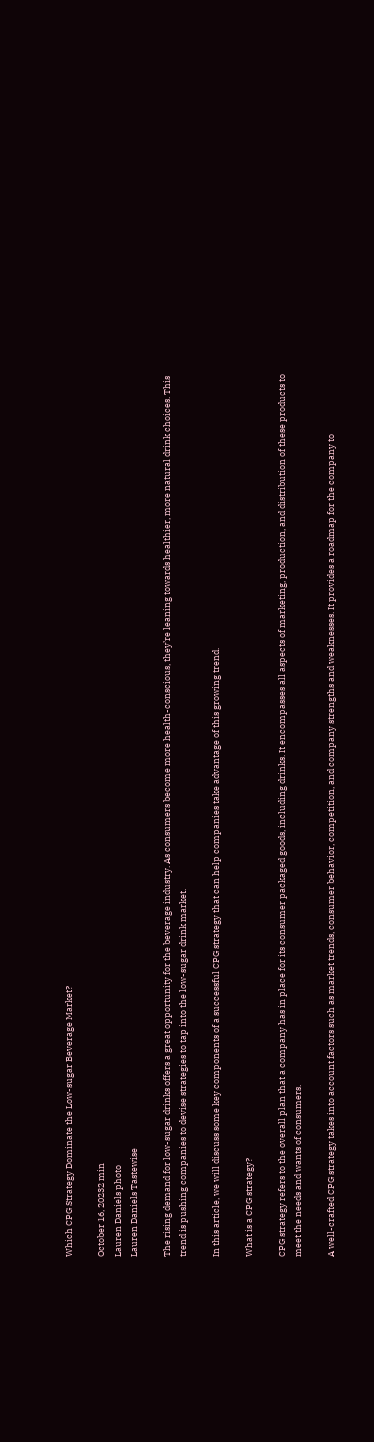Which CPG Strategy Dominate the Low-sugar Beverage Market?

October 16, 20232 min
Lauren Daniels photo
Lauren Daniels Tastewise

The rising demand for low-sugar drinks offers a great opportunity for the beverage industry. As consumers become more health-conscious, they’re leaning towards healthier, more natural drink choices. This trend is pushing companies to devise strategies to tap into the low-sugar drink market.

In this article, we will discuss some key components of a successful CPG strategy that can help companies take advantage of this growing trend.

What is a CPG strategy?

CPG strategy refers to the overall plan that a company has in place for its consumer packaged goods, including drinks. It encompasses all aspects of marketing, production, and distribution of these products to meet the needs and wants of consumers.

A well-crafted CPG strategy takes into account factors such as market trends, consumer behavior, competition, and company strengths and weaknesses. It provides a roadmap for the company to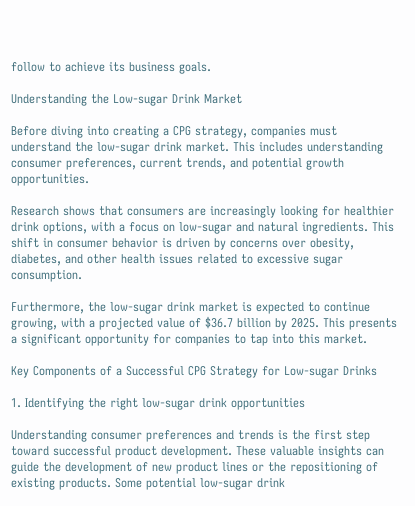follow to achieve its business goals.

Understanding the Low-sugar Drink Market

Before diving into creating a CPG strategy, companies must understand the low-sugar drink market. This includes understanding consumer preferences, current trends, and potential growth opportunities.

Research shows that consumers are increasingly looking for healthier drink options, with a focus on low-sugar and natural ingredients. This shift in consumer behavior is driven by concerns over obesity, diabetes, and other health issues related to excessive sugar consumption.

Furthermore, the low-sugar drink market is expected to continue growing, with a projected value of $36.7 billion by 2025. This presents a significant opportunity for companies to tap into this market.

Key Components of a Successful CPG Strategy for Low-sugar Drinks

1. Identifying the right low-sugar drink opportunities

Understanding consumer preferences and trends is the first step toward successful product development. These valuable insights can guide the development of new product lines or the repositioning of existing products. Some potential low-sugar drink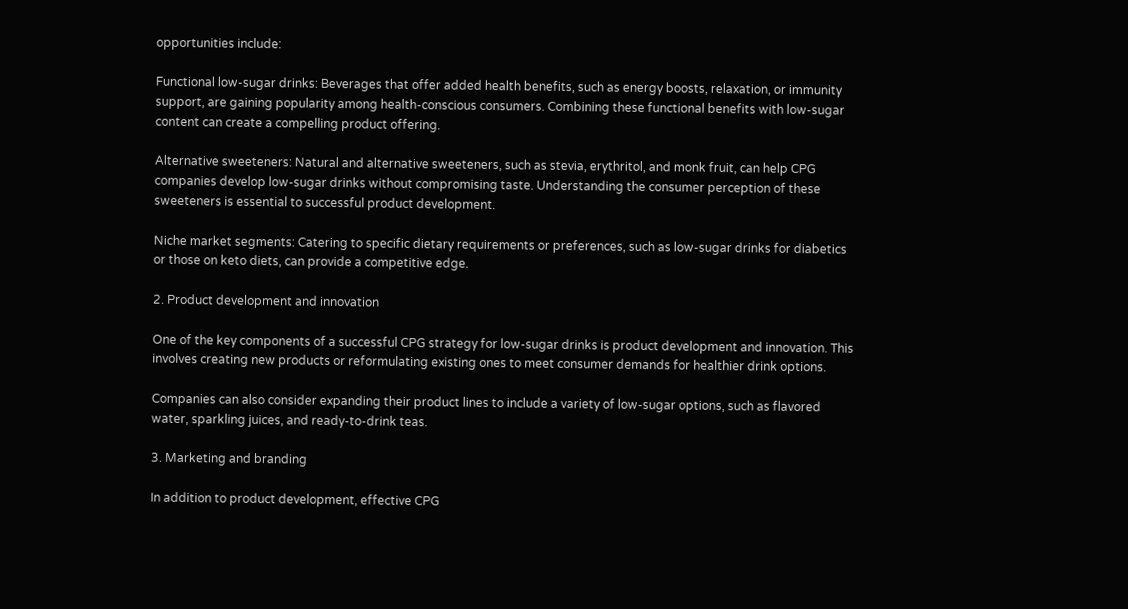opportunities include:

Functional low-sugar drinks: Beverages that offer added health benefits, such as energy boosts, relaxation, or immunity support, are gaining popularity among health-conscious consumers. Combining these functional benefits with low-sugar content can create a compelling product offering.

Alternative sweeteners: Natural and alternative sweeteners, such as stevia, erythritol, and monk fruit, can help CPG companies develop low-sugar drinks without compromising taste. Understanding the consumer perception of these sweeteners is essential to successful product development.

Niche market segments: Catering to specific dietary requirements or preferences, such as low-sugar drinks for diabetics or those on keto diets, can provide a competitive edge.

2. Product development and innovation

One of the key components of a successful CPG strategy for low-sugar drinks is product development and innovation. This involves creating new products or reformulating existing ones to meet consumer demands for healthier drink options.

Companies can also consider expanding their product lines to include a variety of low-sugar options, such as flavored water, sparkling juices, and ready-to-drink teas.

3. Marketing and branding

In addition to product development, effective CPG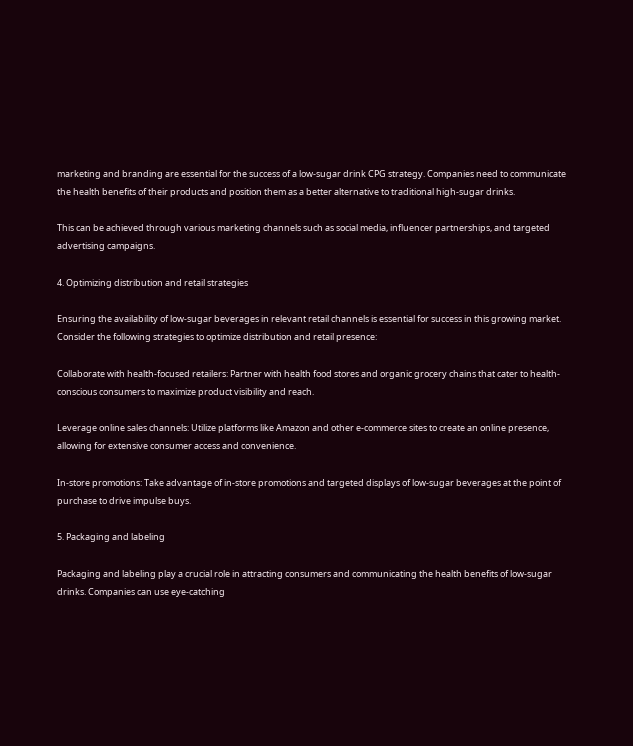marketing and branding are essential for the success of a low-sugar drink CPG strategy. Companies need to communicate the health benefits of their products and position them as a better alternative to traditional high-sugar drinks.

This can be achieved through various marketing channels such as social media, influencer partnerships, and targeted advertising campaigns.

4. Optimizing distribution and retail strategies

Ensuring the availability of low-sugar beverages in relevant retail channels is essential for success in this growing market. Consider the following strategies to optimize distribution and retail presence:

Collaborate with health-focused retailers: Partner with health food stores and organic grocery chains that cater to health-conscious consumers to maximize product visibility and reach.

Leverage online sales channels: Utilize platforms like Amazon and other e-commerce sites to create an online presence, allowing for extensive consumer access and convenience.

In-store promotions: Take advantage of in-store promotions and targeted displays of low-sugar beverages at the point of purchase to drive impulse buys.

5. Packaging and labeling

Packaging and labeling play a crucial role in attracting consumers and communicating the health benefits of low-sugar drinks. Companies can use eye-catching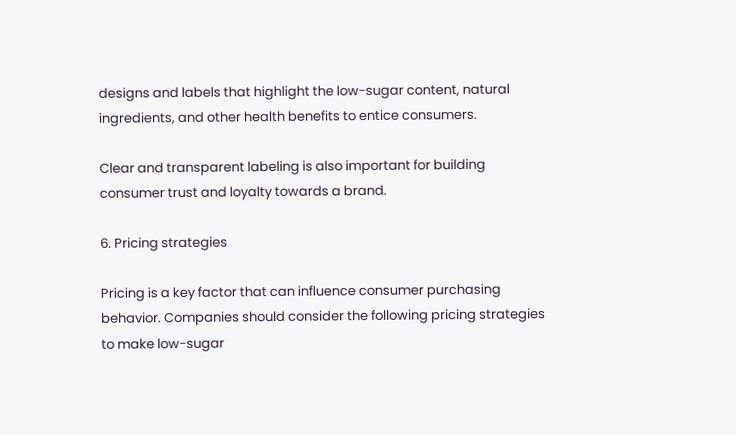designs and labels that highlight the low-sugar content, natural ingredients, and other health benefits to entice consumers.

Clear and transparent labeling is also important for building consumer trust and loyalty towards a brand.

6. Pricing strategies

Pricing is a key factor that can influence consumer purchasing behavior. Companies should consider the following pricing strategies to make low-sugar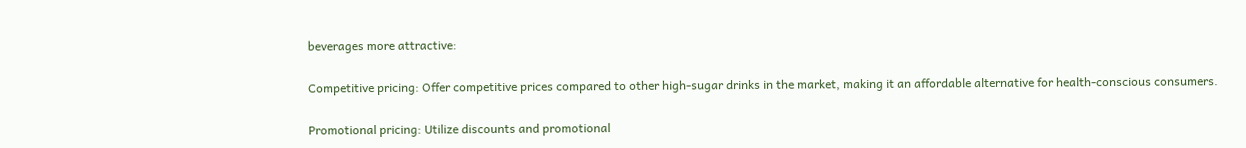beverages more attractive:

Competitive pricing: Offer competitive prices compared to other high-sugar drinks in the market, making it an affordable alternative for health-conscious consumers.

Promotional pricing: Utilize discounts and promotional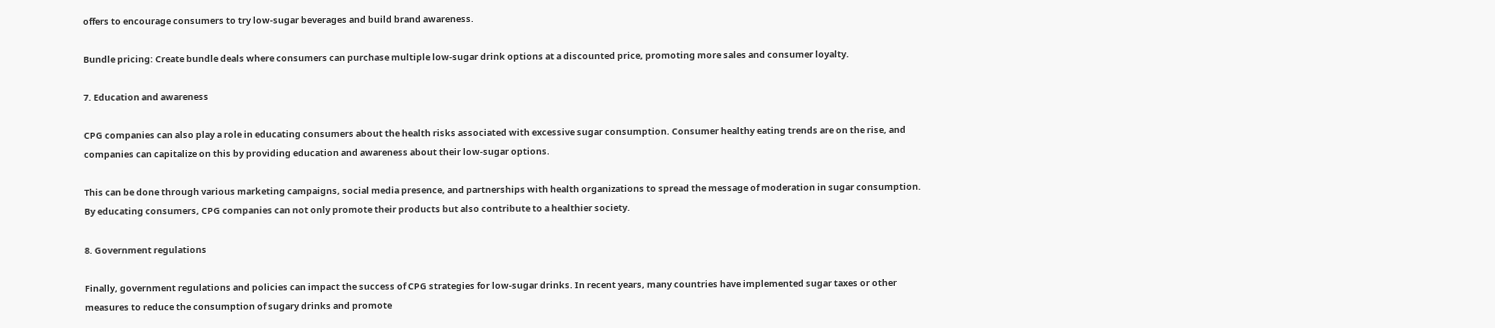offers to encourage consumers to try low-sugar beverages and build brand awareness.

Bundle pricing: Create bundle deals where consumers can purchase multiple low-sugar drink options at a discounted price, promoting more sales and consumer loyalty.

7. Education and awareness

CPG companies can also play a role in educating consumers about the health risks associated with excessive sugar consumption. Consumer healthy eating trends are on the rise, and companies can capitalize on this by providing education and awareness about their low-sugar options.

This can be done through various marketing campaigns, social media presence, and partnerships with health organizations to spread the message of moderation in sugar consumption. By educating consumers, CPG companies can not only promote their products but also contribute to a healthier society.

8. Government regulations

Finally, government regulations and policies can impact the success of CPG strategies for low-sugar drinks. In recent years, many countries have implemented sugar taxes or other measures to reduce the consumption of sugary drinks and promote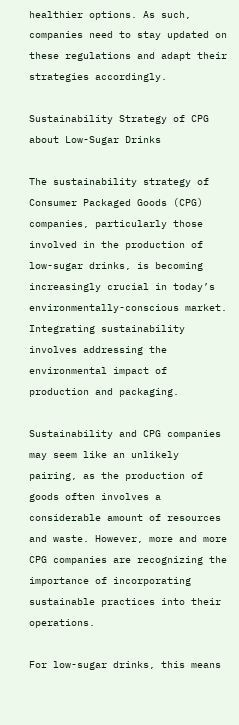healthier options. As such, companies need to stay updated on these regulations and adapt their strategies accordingly.

Sustainability Strategy of CPG about Low-Sugar Drinks

The sustainability strategy of Consumer Packaged Goods (CPG) companies, particularly those involved in the production of low-sugar drinks, is becoming increasingly crucial in today’s environmentally-conscious market. Integrating sustainability involves addressing the environmental impact of production and packaging.

Sustainability and CPG companies may seem like an unlikely pairing, as the production of goods often involves a considerable amount of resources and waste. However, more and more CPG companies are recognizing the importance of incorporating sustainable practices into their operations.

For low-sugar drinks, this means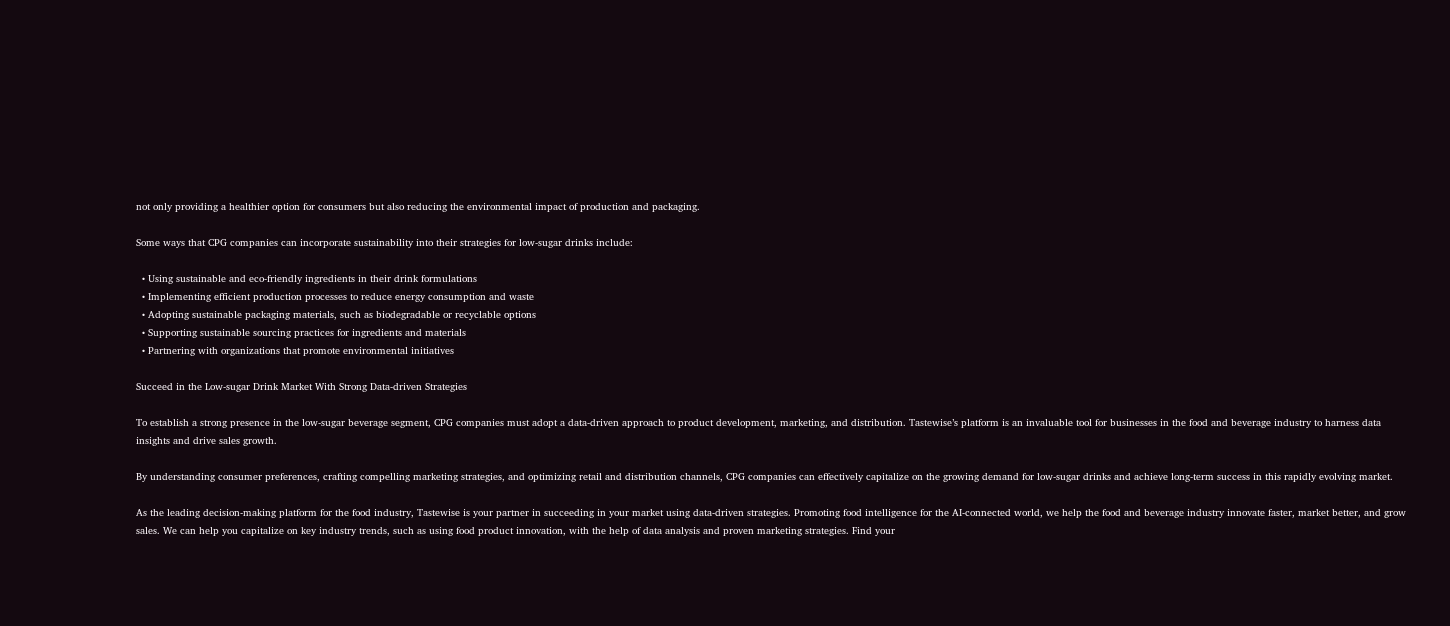not only providing a healthier option for consumers but also reducing the environmental impact of production and packaging.

Some ways that CPG companies can incorporate sustainability into their strategies for low-sugar drinks include:

  • Using sustainable and eco-friendly ingredients in their drink formulations
  • Implementing efficient production processes to reduce energy consumption and waste
  • Adopting sustainable packaging materials, such as biodegradable or recyclable options
  • Supporting sustainable sourcing practices for ingredients and materials
  • Partnering with organizations that promote environmental initiatives

Succeed in the Low-sugar Drink Market With Strong Data-driven Strategies

To establish a strong presence in the low-sugar beverage segment, CPG companies must adopt a data-driven approach to product development, marketing, and distribution. Tastewise’s platform is an invaluable tool for businesses in the food and beverage industry to harness data insights and drive sales growth.

By understanding consumer preferences, crafting compelling marketing strategies, and optimizing retail and distribution channels, CPG companies can effectively capitalize on the growing demand for low-sugar drinks and achieve long-term success in this rapidly evolving market.

As the leading decision-making platform for the food industry, Tastewise is your partner in succeeding in your market using data-driven strategies. Promoting food intelligence for the AI-connected world, we help the food and beverage industry innovate faster, market better, and grow sales. We can help you capitalize on key industry trends, such as using food product innovation, with the help of data analysis and proven marketing strategies. Find your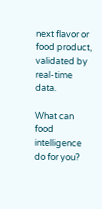next flavor or food product, validated by real-time data.

What can food intelligence do for you?